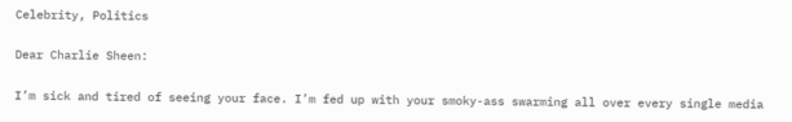Celebrity, Politics

Dear Charlie Sheen:

I’m sick and tired of seeing your face. I’m fed up with your smoky-ass swarming all over every single media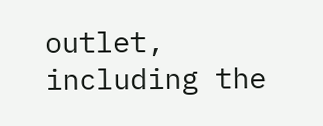outlet, including the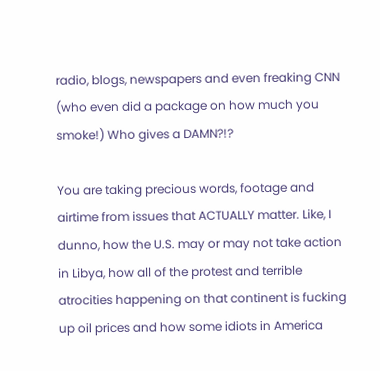radio, blogs, newspapers and even freaking CNN (who even did a package on how much you smoke!) Who gives a DAMN?!?

You are taking precious words, footage and airtime from issues that ACTUALLY matter. Like, I dunno, how the U.S. may or may not take action in Libya, how all of the protest and terrible atrocities happening on that continent is fucking up oil prices and how some idiots in America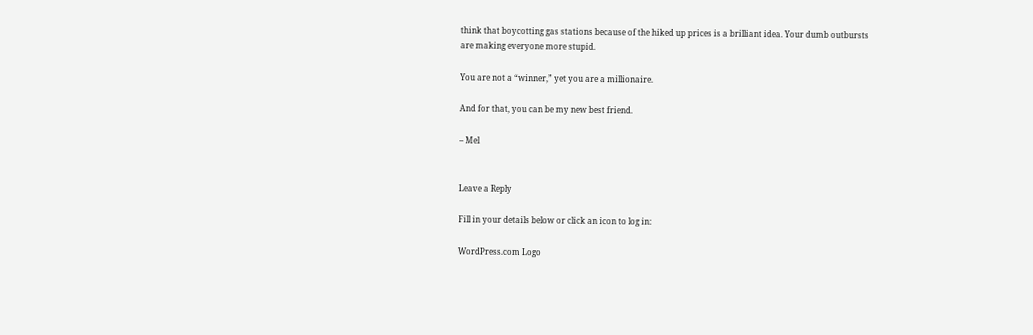think that boycotting gas stations because of the hiked up prices is a brilliant idea. Your dumb outbursts are making everyone more stupid.

You are not a “winner,” yet you are a millionaire.

And for that, you can be my new best friend.

– Mel


Leave a Reply

Fill in your details below or click an icon to log in:

WordPress.com Logo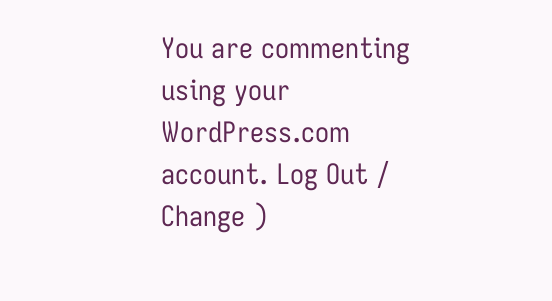You are commenting using your WordPress.com account. Log Out /  Change )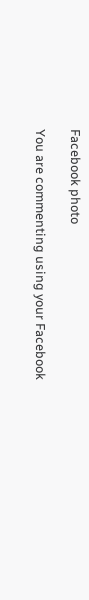Facebook photo

You are commenting using your Facebook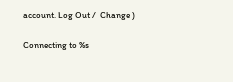account. Log Out /  Change )

Connecting to %s